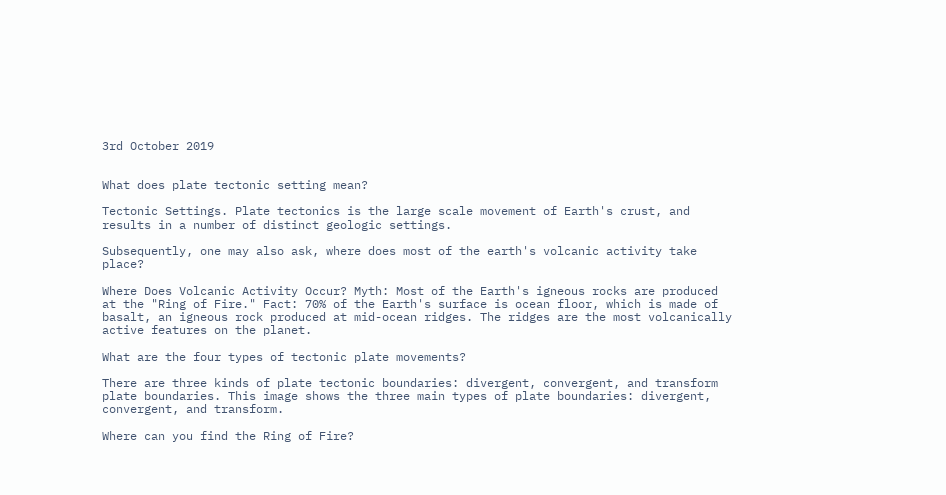3rd October 2019


What does plate tectonic setting mean?

Tectonic Settings. Plate tectonics is the large scale movement of Earth's crust, and results in a number of distinct geologic settings.

Subsequently, one may also ask, where does most of the earth's volcanic activity take place?

Where Does Volcanic Activity Occur? Myth: Most of the Earth's igneous rocks are produced at the "Ring of Fire." Fact: 70% of the Earth's surface is ocean floor, which is made of basalt, an igneous rock produced at mid-ocean ridges. The ridges are the most volcanically active features on the planet.

What are the four types of tectonic plate movements?

There are three kinds of plate tectonic boundaries: divergent, convergent, and transform plate boundaries. This image shows the three main types of plate boundaries: divergent, convergent, and transform.

Where can you find the Ring of Fire?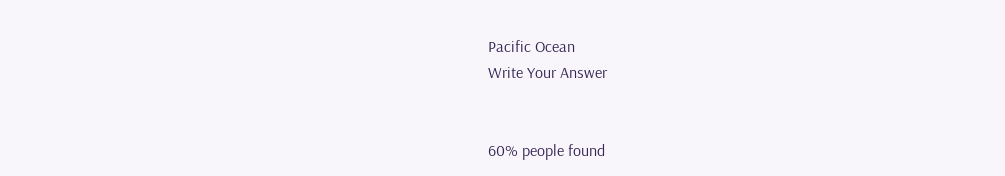Pacific Ocean
Write Your Answer


60% people found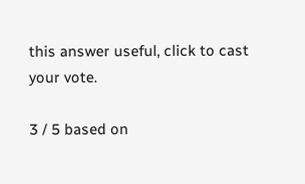this answer useful, click to cast your vote.

3 / 5 based on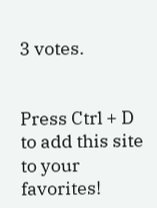3 votes.


Press Ctrl + D to add this site to your favorites!